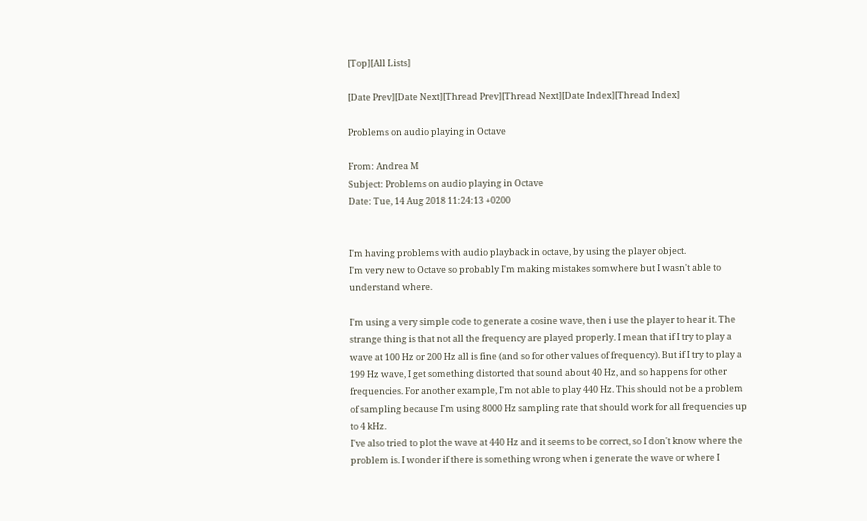[Top][All Lists]

[Date Prev][Date Next][Thread Prev][Thread Next][Date Index][Thread Index]

Problems on audio playing in Octave

From: Andrea M
Subject: Problems on audio playing in Octave
Date: Tue, 14 Aug 2018 11:24:13 +0200


I'm having problems with audio playback in octave, by using the player object.
I'm very new to Octave so probably I'm making mistakes somwhere but I wasn't able to understand where.

I'm using a very simple code to generate a cosine wave, then i use the player to hear it. The strange thing is that not all the frequency are played properly. I mean that if I try to play a wave at 100 Hz or 200 Hz all is fine (and so for other values of frequency). But if I try to play a 199 Hz wave, I get something distorted that sound about 40 Hz, and so happens for other frequencies. For another example, I'm not able to play 440 Hz. This should not be a problem of sampling because I'm using 8000 Hz sampling rate that should work for all frequencies up to 4 kHz.
I've also tried to plot the wave at 440 Hz and it seems to be correct, so I don't know where the problem is. I wonder if there is something wrong when i generate the wave or where I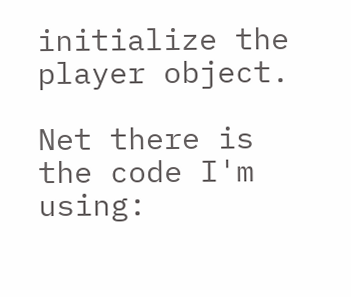initialize the player object.

Net there is the code I'm using: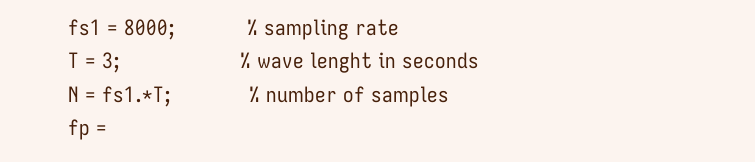fs1 = 8000;            % sampling rate
T = 3;                    % wave lenght in seconds
N = fs1.*T;             % number of samples
fp =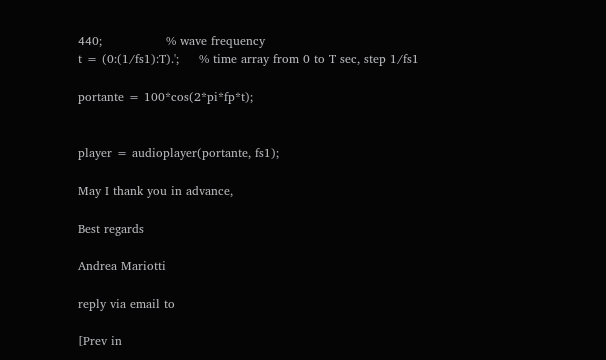440;                % wave frequency
t = (0:(1/fs1):T).';     % time array from 0 to T sec, step 1/fs1

portante = 100*cos(2*pi*fp*t);


player = audioplayer(portante, fs1);

May I thank you in advance,

Best regards

Andrea Mariotti

reply via email to

[Prev in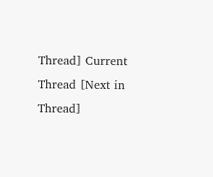Thread] Current Thread [Next in Thread]